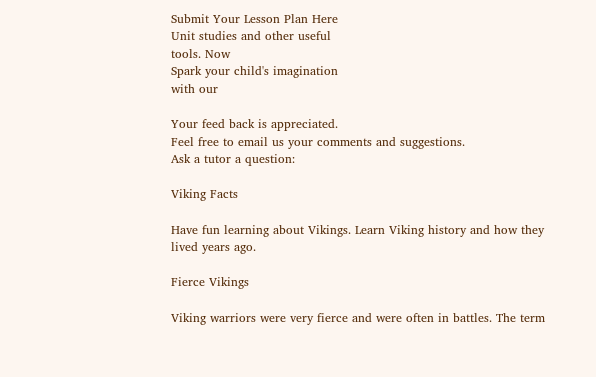Submit Your Lesson Plan Here
Unit studies and other useful
tools. Now
Spark your child's imagination
with our

Your feed back is appreciated.
Feel free to email us your comments and suggestions.
Ask a tutor a question:

Viking Facts

Have fun learning about Vikings. Learn Viking history and how they lived years ago.

Fierce Vikings

Viking warriors were very fierce and were often in battles. The term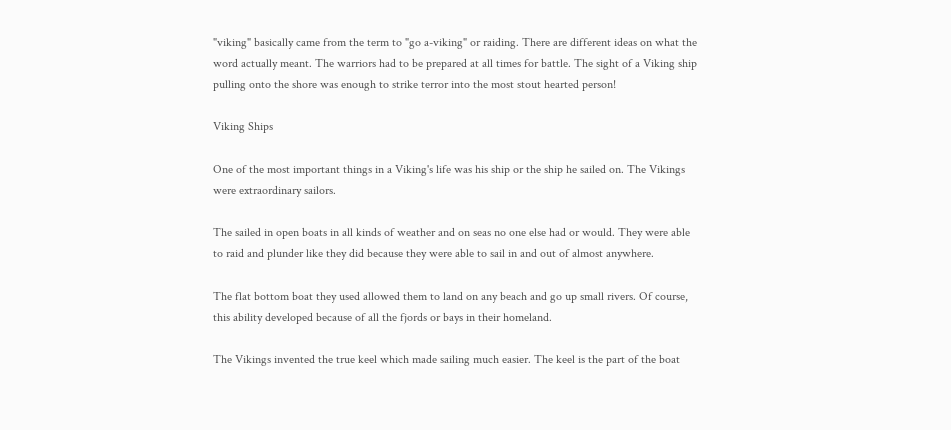"viking" basically came from the term to "go a-viking" or raiding. There are different ideas on what the word actually meant. The warriors had to be prepared at all times for battle. The sight of a Viking ship pulling onto the shore was enough to strike terror into the most stout hearted person!

Viking Ships

One of the most important things in a Viking's life was his ship or the ship he sailed on. The Vikings were extraordinary sailors.

The sailed in open boats in all kinds of weather and on seas no one else had or would. They were able to raid and plunder like they did because they were able to sail in and out of almost anywhere.

The flat bottom boat they used allowed them to land on any beach and go up small rivers. Of course, this ability developed because of all the fjords or bays in their homeland.

The Vikings invented the true keel which made sailing much easier. The keel is the part of the boat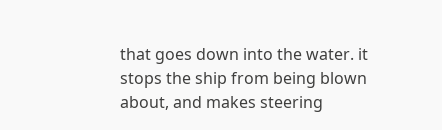that goes down into the water. it stops the ship from being blown about, and makes steering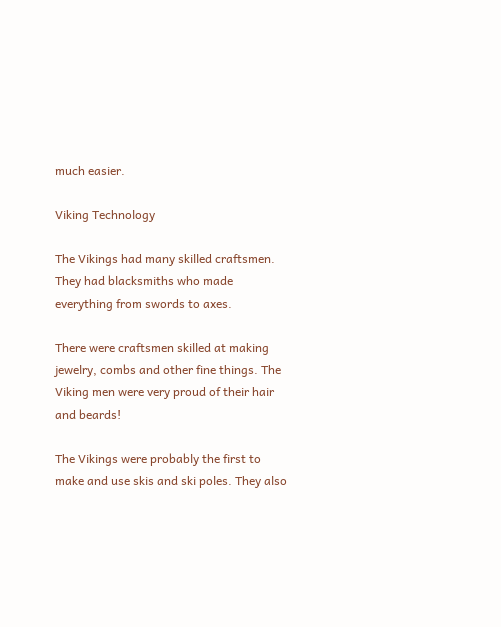much easier.

Viking Technology

The Vikings had many skilled craftsmen. They had blacksmiths who made everything from swords to axes.

There were craftsmen skilled at making jewelry, combs and other fine things. The Viking men were very proud of their hair and beards!

The Vikings were probably the first to make and use skis and ski poles. They also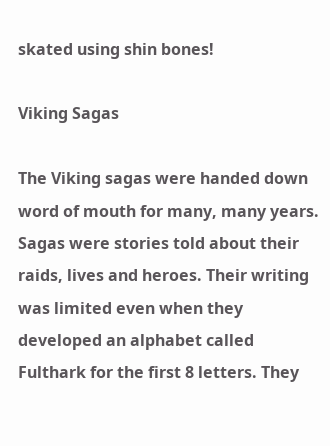skated using shin bones!

Viking Sagas

The Viking sagas were handed down word of mouth for many, many years. Sagas were stories told about their raids, lives and heroes. Their writing was limited even when they developed an alphabet called Fulthark for the first 8 letters. They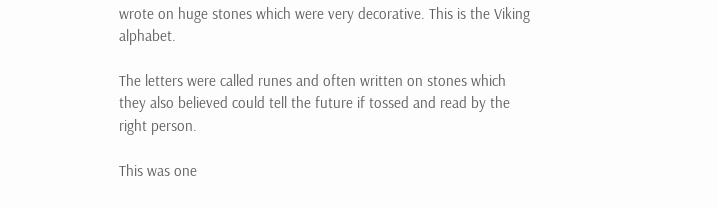wrote on huge stones which were very decorative. This is the Viking alphabet.

The letters were called runes and often written on stones which they also believed could tell the future if tossed and read by the right person.

This was one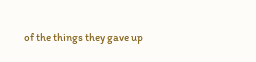of the things they gave up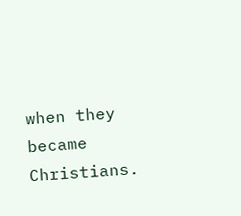when they became Christians.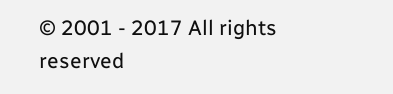© 2001 - 2017 All rights reserved